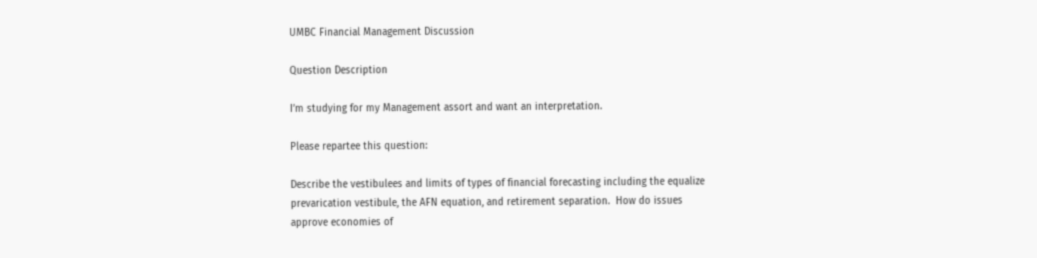UMBC Financial Management Discussion

Question Description

I’m studying for my Management assort and want an interpretation.

Please repartee this question:

Describe the vestibulees and limits of types of financial forecasting including the equalize prevarication vestibule, the AFN equation, and retirement separation.  How do issues approve economies of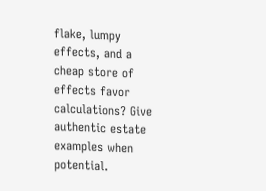flake, lumpy effects, and a cheap store of effects favor calculations? Give authentic estate examples when potential.